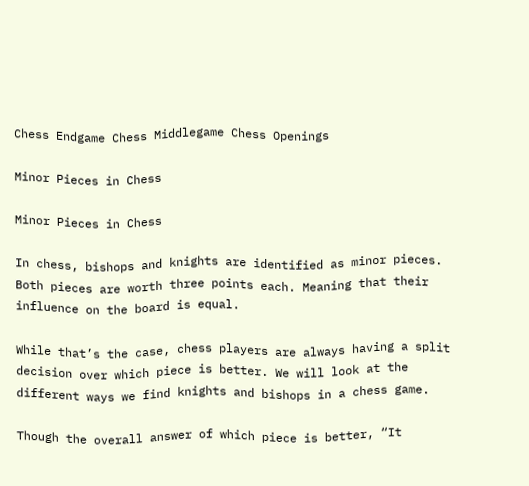Chess Endgame Chess Middlegame Chess Openings

Minor Pieces in Chess

Minor Pieces in Chess

In chess, bishops and knights are identified as minor pieces. Both pieces are worth three points each. Meaning that their influence on the board is equal.

While that’s the case, chess players are always having a split decision over which piece is better. We will look at the different ways we find knights and bishops in a chess game.

Though the overall answer of which piece is better, “It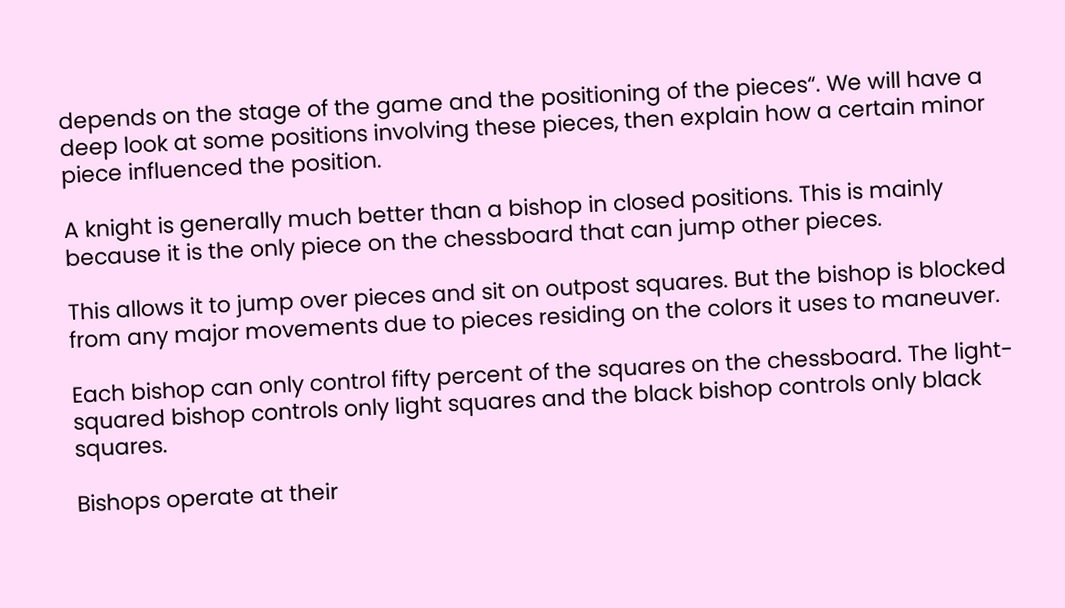depends on the stage of the game and the positioning of the pieces“. We will have a deep look at some positions involving these pieces, then explain how a certain minor piece influenced the position.

A knight is generally much better than a bishop in closed positions. This is mainly because it is the only piece on the chessboard that can jump other pieces.

This allows it to jump over pieces and sit on outpost squares. But the bishop is blocked from any major movements due to pieces residing on the colors it uses to maneuver.

Each bishop can only control fifty percent of the squares on the chessboard. The light-squared bishop controls only light squares and the black bishop controls only black squares.

Bishops operate at their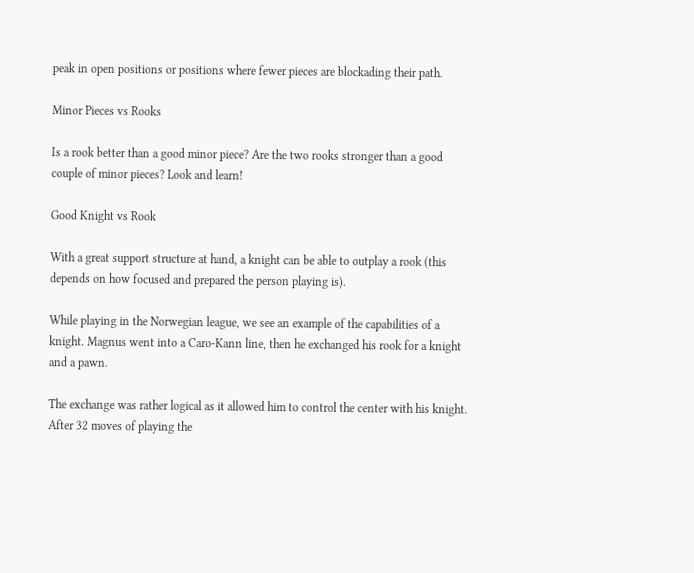peak in open positions or positions where fewer pieces are blockading their path.

Minor Pieces vs Rooks

Is a rook better than a good minor piece? Are the two rooks stronger than a good couple of minor pieces? Look and learn!

Good Knight vs Rook

With a great support structure at hand, a knight can be able to outplay a rook (this depends on how focused and prepared the person playing is).

While playing in the Norwegian league, we see an example of the capabilities of a knight. Magnus went into a Caro-Kann line, then he exchanged his rook for a knight and a pawn.

The exchange was rather logical as it allowed him to control the center with his knight. After 32 moves of playing the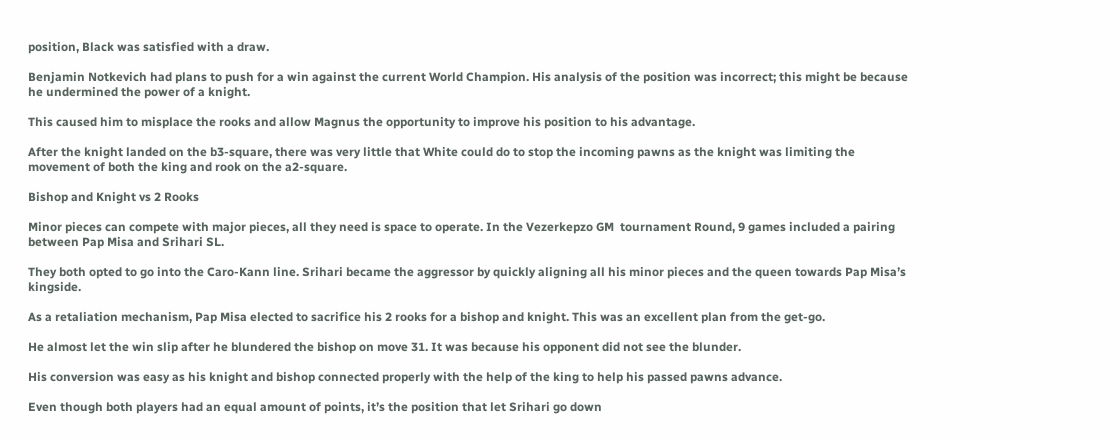position, Black was satisfied with a draw.

Benjamin Notkevich had plans to push for a win against the current World Champion. His analysis of the position was incorrect; this might be because he undermined the power of a knight.

This caused him to misplace the rooks and allow Magnus the opportunity to improve his position to his advantage.

After the knight landed on the b3-square, there was very little that White could do to stop the incoming pawns as the knight was limiting the movement of both the king and rook on the a2-square.

Bishop and Knight vs 2 Rooks

Minor pieces can compete with major pieces, all they need is space to operate. In the Vezerkepzo GM  tournament Round, 9 games included a pairing between Pap Misa and Srihari SL.

They both opted to go into the Caro-Kann line. Srihari became the aggressor by quickly aligning all his minor pieces and the queen towards Pap Misa’s kingside.

As a retaliation mechanism, Pap Misa elected to sacrifice his 2 rooks for a bishop and knight. This was an excellent plan from the get-go.

He almost let the win slip after he blundered the bishop on move 31. It was because his opponent did not see the blunder.

His conversion was easy as his knight and bishop connected properly with the help of the king to help his passed pawns advance.

Even though both players had an equal amount of points, it’s the position that let Srihari go down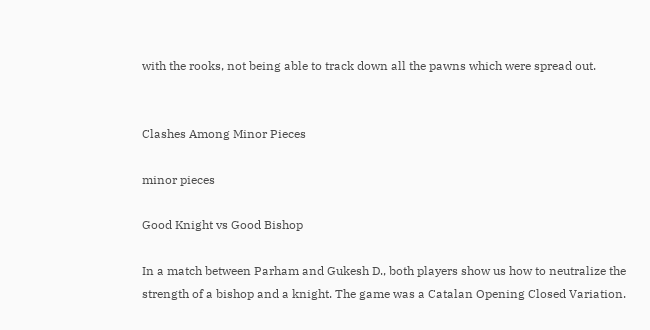with the rooks, not being able to track down all the pawns which were spread out.


Clashes Among Minor Pieces

minor pieces

Good Knight vs Good Bishop

In a match between Parham and Gukesh D., both players show us how to neutralize the strength of a bishop and a knight. The game was a Catalan Opening Closed Variation.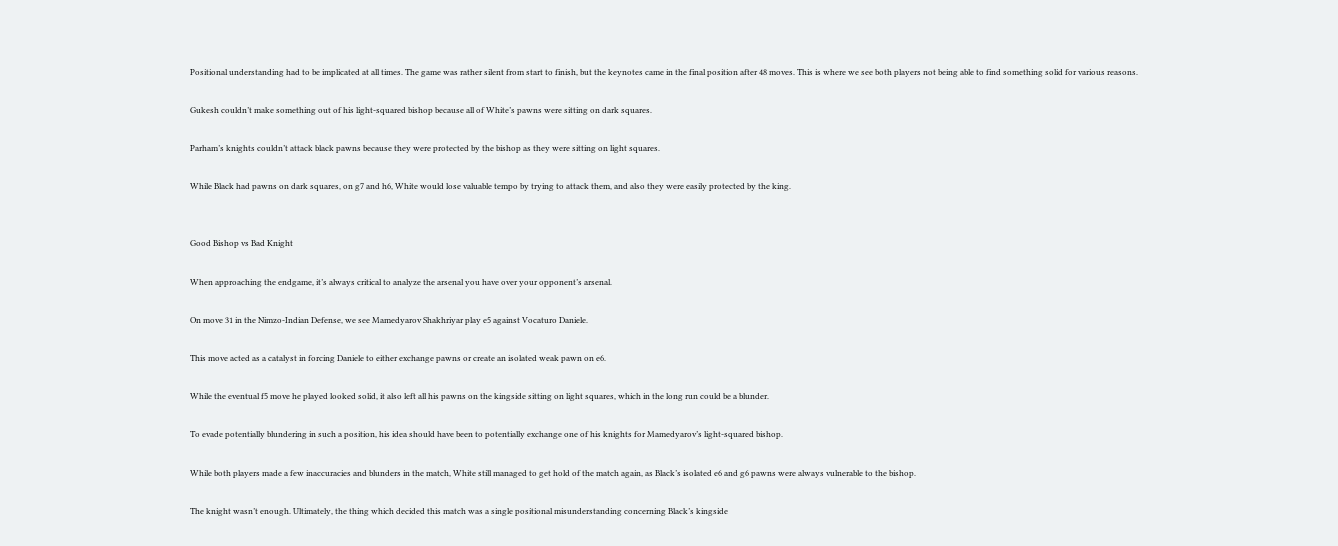Positional understanding had to be implicated at all times. The game was rather silent from start to finish, but the keynotes came in the final position after 48 moves. This is where we see both players not being able to find something solid for various reasons.

Gukesh couldn’t make something out of his light-squared bishop because all of White’s pawns were sitting on dark squares.

Parham’s knights couldn’t attack black pawns because they were protected by the bishop as they were sitting on light squares.

While Black had pawns on dark squares, on g7 and h6, White would lose valuable tempo by trying to attack them, and also they were easily protected by the king.


Good Bishop vs Bad Knight

When approaching the endgame, it’s always critical to analyze the arsenal you have over your opponent’s arsenal.

On move 31 in the Nimzo-Indian Defense, we see Mamedyarov Shakhriyar play e5 against Vocaturo Daniele.

This move acted as a catalyst in forcing Daniele to either exchange pawns or create an isolated weak pawn on e6.

While the eventual f5 move he played looked solid, it also left all his pawns on the kingside sitting on light squares, which in the long run could be a blunder.

To evade potentially blundering in such a position, his idea should have been to potentially exchange one of his knights for Mamedyarov’s light-squared bishop.

While both players made a few inaccuracies and blunders in the match, White still managed to get hold of the match again, as Black’s isolated e6 and g6 pawns were always vulnerable to the bishop.

The knight wasn’t enough. Ultimately, the thing which decided this match was a single positional misunderstanding concerning Black’s kingside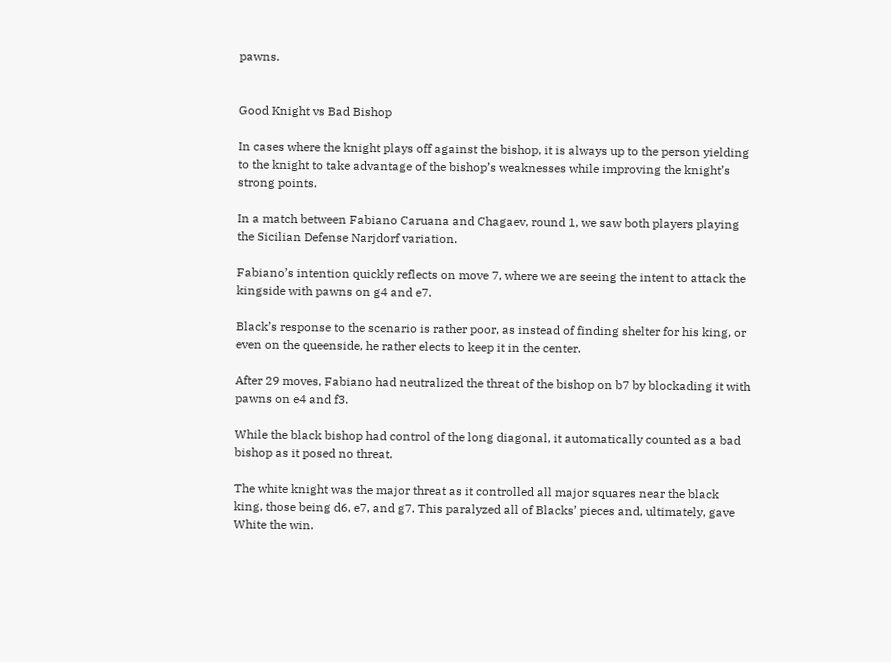pawns.


Good Knight vs Bad Bishop

In cases where the knight plays off against the bishop, it is always up to the person yielding to the knight to take advantage of the bishop’s weaknesses while improving the knight’s strong points.

In a match between Fabiano Caruana and Chagaev, round 1, we saw both players playing the Sicilian Defense Narjdorf variation.

Fabiano’s intention quickly reflects on move 7, where we are seeing the intent to attack the kingside with pawns on g4 and e7.

Black’s response to the scenario is rather poor, as instead of finding shelter for his king, or even on the queenside, he rather elects to keep it in the center.

After 29 moves, Fabiano had neutralized the threat of the bishop on b7 by blockading it with pawns on e4 and f3.

While the black bishop had control of the long diagonal, it automatically counted as a bad bishop as it posed no threat.

The white knight was the major threat as it controlled all major squares near the black king, those being d6, e7, and g7. This paralyzed all of Blacks’ pieces and, ultimately, gave  White the win.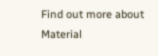Find out more about Material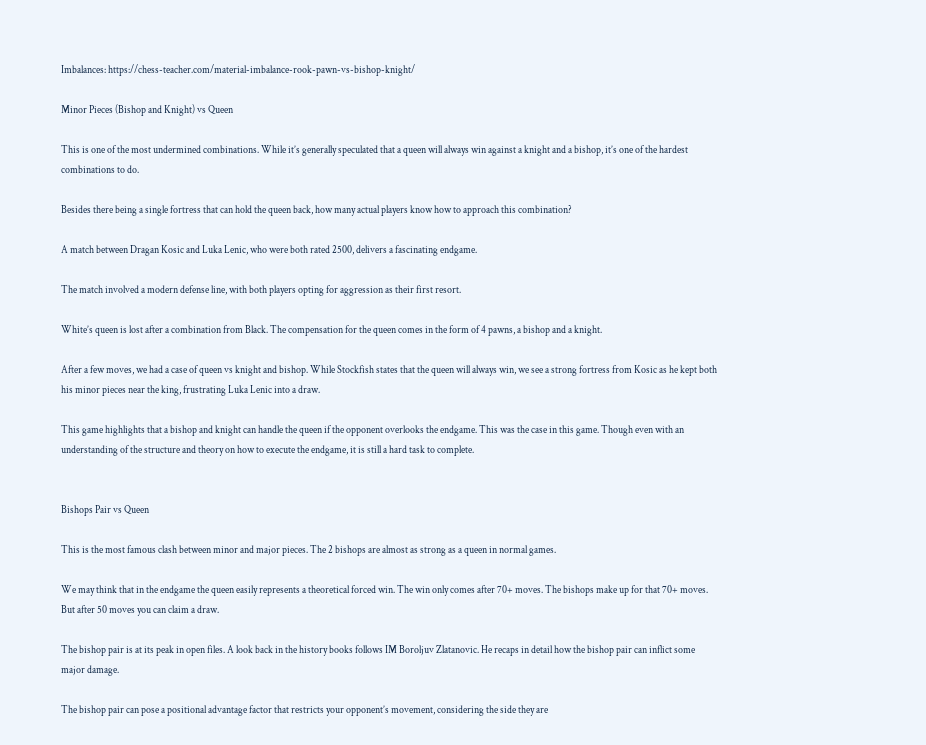Imbalances: https://chess-teacher.com/material-imbalance-rook-pawn-vs-bishop-knight/

Minor Pieces (Bishop and Knight) vs Queen

This is one of the most undermined combinations. While it’s generally speculated that a queen will always win against a knight and a bishop, it’s one of the hardest combinations to do.

Besides there being a single fortress that can hold the queen back, how many actual players know how to approach this combination?

A match between Dragan Kosic and Luka Lenic, who were both rated 2500, delivers a fascinating endgame.

The match involved a modern defense line, with both players opting for aggression as their first resort.

White’s queen is lost after a combination from Black. The compensation for the queen comes in the form of 4 pawns, a bishop and a knight.

After a few moves, we had a case of queen vs knight and bishop. While Stockfish states that the queen will always win, we see a strong fortress from Kosic as he kept both his minor pieces near the king, frustrating Luka Lenic into a draw.

This game highlights that a bishop and knight can handle the queen if the opponent overlooks the endgame. This was the case in this game. Though even with an understanding of the structure and theory on how to execute the endgame, it is still a hard task to complete.


Bishops Pair vs Queen

This is the most famous clash between minor and major pieces. The 2 bishops are almost as strong as a queen in normal games.

We may think that in the endgame the queen easily represents a theoretical forced win. The win only comes after 70+ moves. The bishops make up for that 70+ moves. But after 50 moves you can claim a draw.

The bishop pair is at its peak in open files. A look back in the history books follows IM Boroljuv Zlatanovic. He recaps in detail how the bishop pair can inflict some major damage.

The bishop pair can pose a positional advantage factor that restricts your opponent’s movement, considering the side they are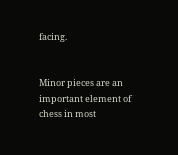facing.


Minor pieces are an important element of chess in most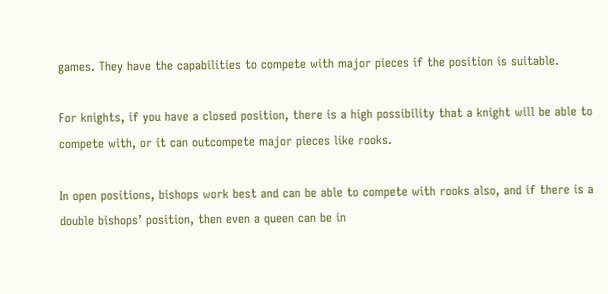games. They have the capabilities to compete with major pieces if the position is suitable.

For knights, if you have a closed position, there is a high possibility that a knight will be able to compete with, or it can outcompete major pieces like rooks.

In open positions, bishops work best and can be able to compete with rooks also, and if there is a double bishops’ position, then even a queen can be in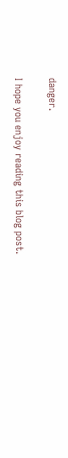danger.

I hope you enjoy reading this blog post.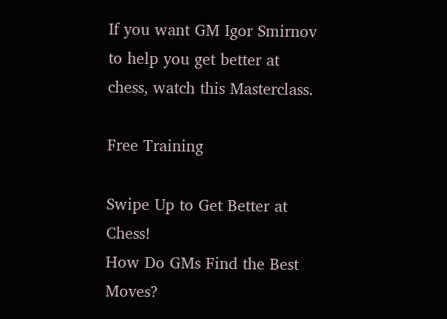If you want GM Igor Smirnov to help you get better at chess, watch this Masterclass.

Free Training

Swipe Up to Get Better at Chess!
How Do GMs Find the Best Moves?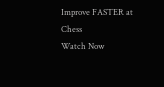Improve FASTER at Chess
Watch Now